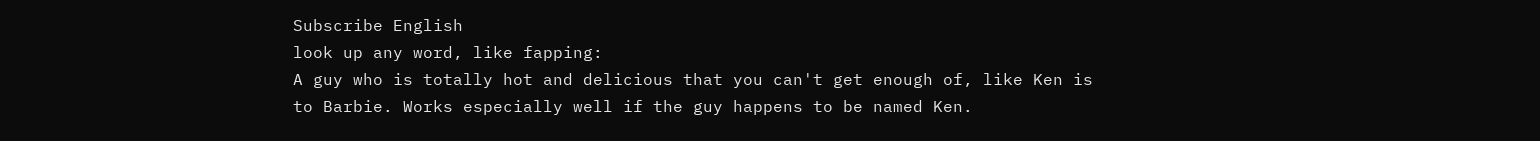Subscribe English
look up any word, like fapping:
A guy who is totally hot and delicious that you can't get enough of, like Ken is to Barbie. Works especially well if the guy happens to be named Ken.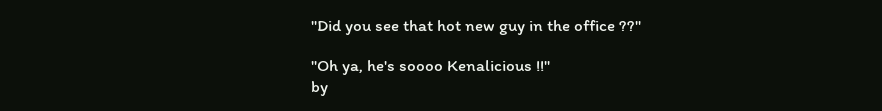"Did you see that hot new guy in the office ??"

"Oh ya, he's soooo Kenalicious !!"
by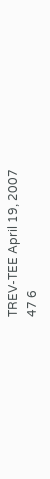TREV-TEE April 19, 2007
47 6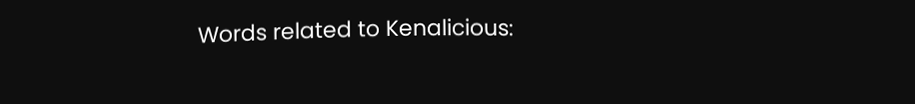Words related to Kenalicious: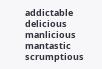addictable delicious manlicious mantastic scrumptious